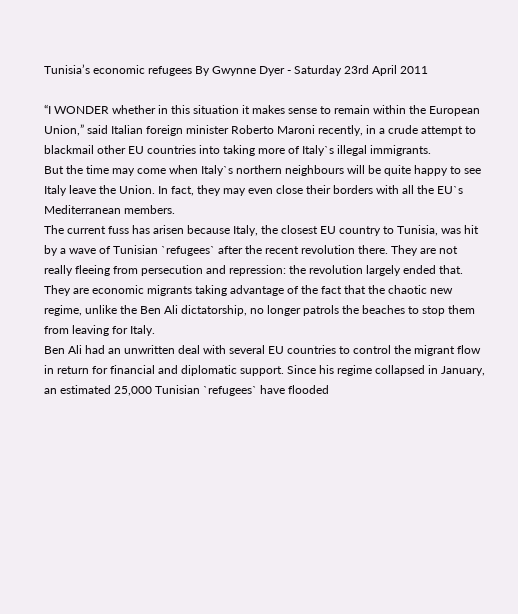Tunisia’s economic refugees By Gwynne Dyer - Saturday 23rd April 2011

“I WONDER whether in this situation it makes sense to remain within the European Union,” said Italian foreign minister Roberto Maroni recently, in a crude attempt to blackmail other EU countries into taking more of Italy`s illegal immigrants.
But the time may come when Italy`s northern neighbours will be quite happy to see Italy leave the Union. In fact, they may even close their borders with all the EU`s Mediterranean members.
The current fuss has arisen because Italy, the closest EU country to Tunisia, was hit by a wave of Tunisian `refugees` after the recent revolution there. They are not really fleeing from persecution and repression: the revolution largely ended that. They are economic migrants taking advantage of the fact that the chaotic new regime, unlike the Ben Ali dictatorship, no longer patrols the beaches to stop them from leaving for Italy.
Ben Ali had an unwritten deal with several EU countries to control the migrant flow in return for financial and diplomatic support. Since his regime collapsed in January, an estimated 25,000 Tunisian `refugees` have flooded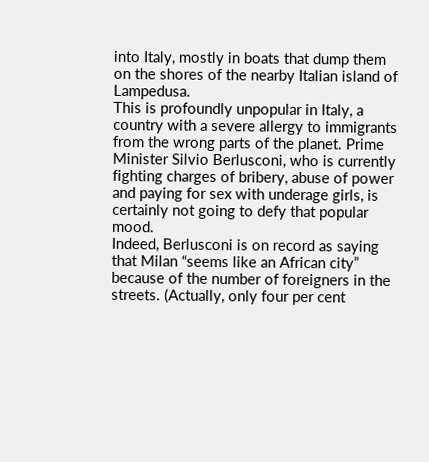into Italy, mostly in boats that dump them on the shores of the nearby Italian island of Lampedusa.
This is profoundly unpopular in Italy, a country with a severe allergy to immigrants from the wrong parts of the planet. Prime Minister Silvio Berlusconi, who is currently fighting charges of bribery, abuse of power and paying for sex with underage girls, is certainly not going to defy that popular mood.
Indeed, Berlusconi is on record as saying that Milan “seems like an African city” because of the number of foreigners in the streets. (Actually, only four per cent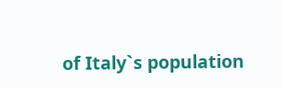of Italy`s population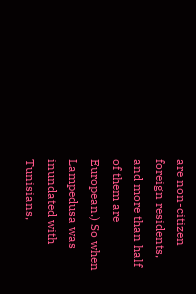are non-citizen foreign residents, and more than half of them are European.) So when Lampedusa was inundated with Tunisians,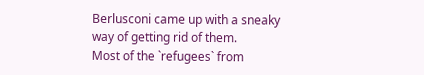Berlusconi came up with a sneaky way of getting rid of them.
Most of the `refugees` from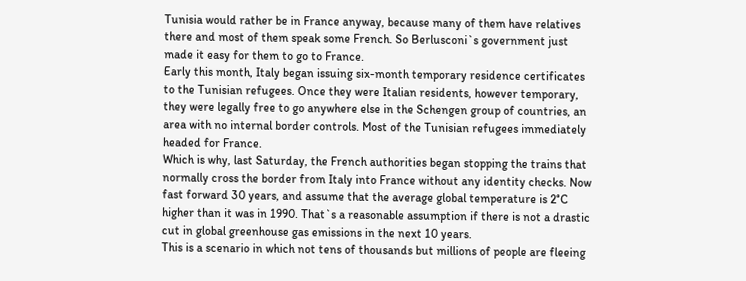Tunisia would rather be in France anyway, because many of them have relatives there and most of them speak some French. So Berlusconi`s government just made it easy for them to go to France.
Early this month, Italy began issuing six-month temporary residence certificates to the Tunisian refugees. Once they were Italian residents, however temporary, they were legally free to go anywhere else in the Schengen group of countries, an area with no internal border controls. Most of the Tunisian refugees immediately headed for France.
Which is why, last Saturday, the French authorities began stopping the trains that normally cross the border from Italy into France without any identity checks. Now fast forward 30 years, and assume that the average global temperature is 2°C higher than it was in 1990. That`s a reasonable assumption if there is not a drastic cut in global greenhouse gas emissions in the next 10 years.
This is a scenario in which not tens of thousands but millions of people are fleeing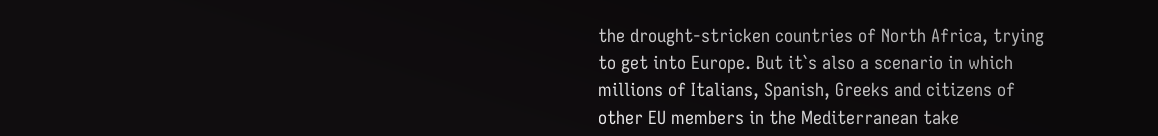the drought-stricken countries of North Africa, trying to get into Europe. But it`s also a scenario in which millions of Italians, Spanish, Greeks and citizens of other EU members in the Mediterranean take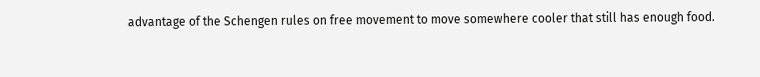advantage of the Schengen rules on free movement to move somewhere cooler that still has enough food.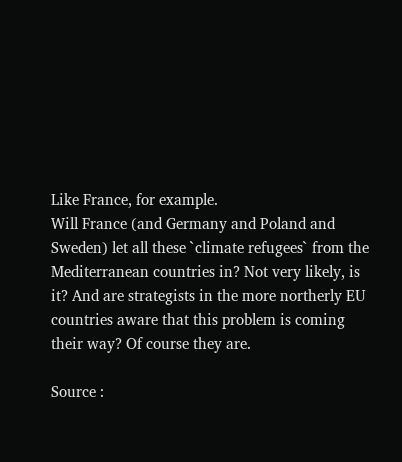Like France, for example.
Will France (and Germany and Poland and Sweden) let all these `climate refugees` from the Mediterranean countries in? Not very likely, is it? And are strategists in the more northerly EU countries aware that this problem is coming their way? Of course they are.

Source :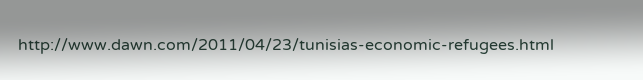http://www.dawn.com/2011/04/23/tunisias-economic-refugees.html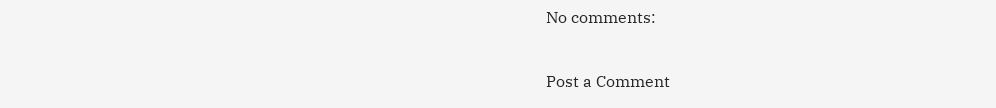No comments:

Post a Comment